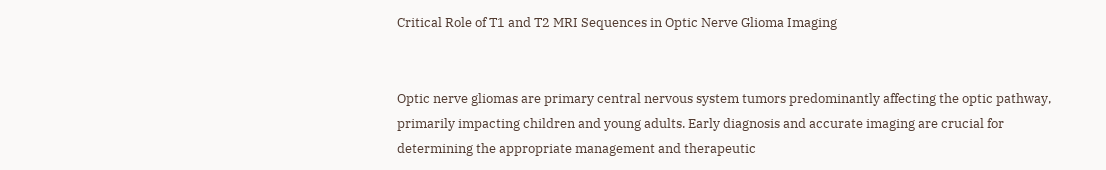Critical Role of T1 and T2 MRI Sequences in Optic Nerve Glioma Imaging


Optic nerve gliomas are primary central nervous system tumors predominantly affecting the optic pathway, primarily impacting children and young adults. Early diagnosis and accurate imaging are crucial for determining the appropriate management and therapeutic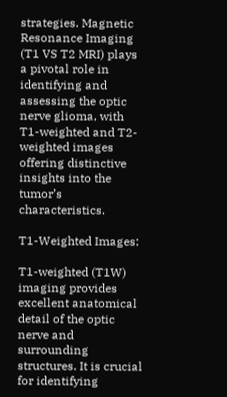strategies. Magnetic Resonance Imaging (T1 VS T2 MRI) plays a pivotal role in identifying and assessing the optic nerve glioma, with T1-weighted and T2-weighted images offering distinctive insights into the tumor’s characteristics.

T1-Weighted Images:

T1-weighted (T1W) imaging provides excellent anatomical detail of the optic nerve and surrounding structures. It is crucial for identifying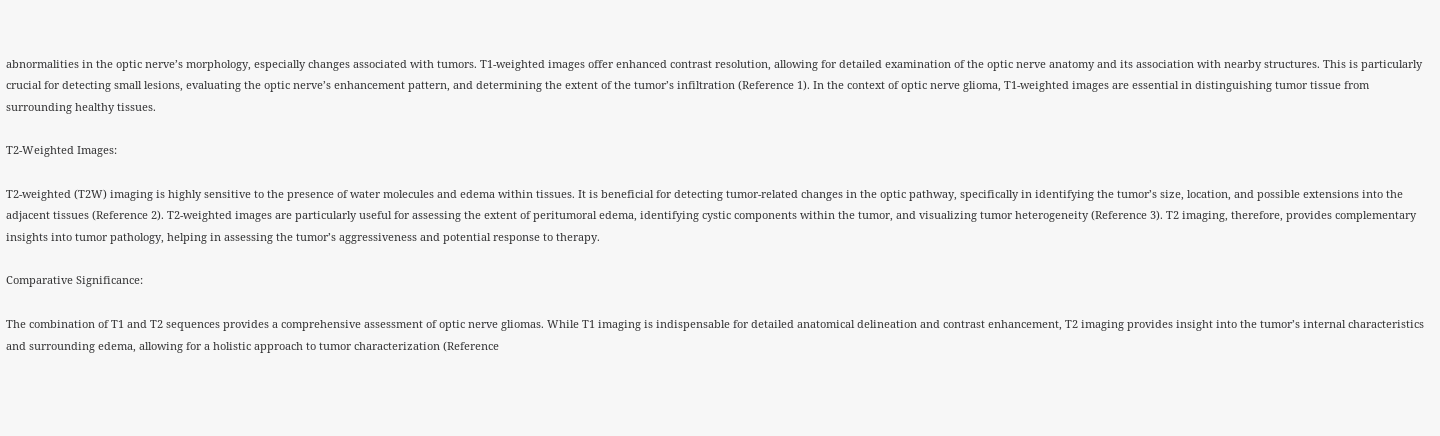abnormalities in the optic nerve’s morphology, especially changes associated with tumors. T1-weighted images offer enhanced contrast resolution, allowing for detailed examination of the optic nerve anatomy and its association with nearby structures. This is particularly crucial for detecting small lesions, evaluating the optic nerve’s enhancement pattern, and determining the extent of the tumor’s infiltration (Reference 1). In the context of optic nerve glioma, T1-weighted images are essential in distinguishing tumor tissue from surrounding healthy tissues.

T2-Weighted Images:

T2-weighted (T2W) imaging is highly sensitive to the presence of water molecules and edema within tissues. It is beneficial for detecting tumor-related changes in the optic pathway, specifically in identifying the tumor’s size, location, and possible extensions into the adjacent tissues (Reference 2). T2-weighted images are particularly useful for assessing the extent of peritumoral edema, identifying cystic components within the tumor, and visualizing tumor heterogeneity (Reference 3). T2 imaging, therefore, provides complementary insights into tumor pathology, helping in assessing the tumor’s aggressiveness and potential response to therapy.

Comparative Significance:

The combination of T1 and T2 sequences provides a comprehensive assessment of optic nerve gliomas. While T1 imaging is indispensable for detailed anatomical delineation and contrast enhancement, T2 imaging provides insight into the tumor’s internal characteristics and surrounding edema, allowing for a holistic approach to tumor characterization (Reference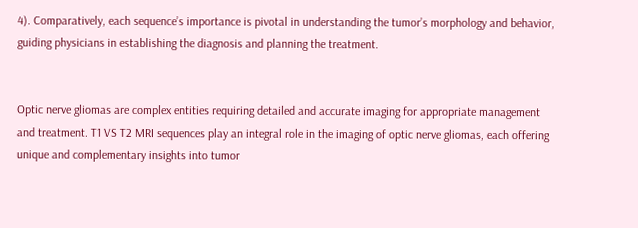4). Comparatively, each sequence’s importance is pivotal in understanding the tumor’s morphology and behavior, guiding physicians in establishing the diagnosis and planning the treatment.


Optic nerve gliomas are complex entities requiring detailed and accurate imaging for appropriate management and treatment. T1 VS T2 MRI sequences play an integral role in the imaging of optic nerve gliomas, each offering unique and complementary insights into tumor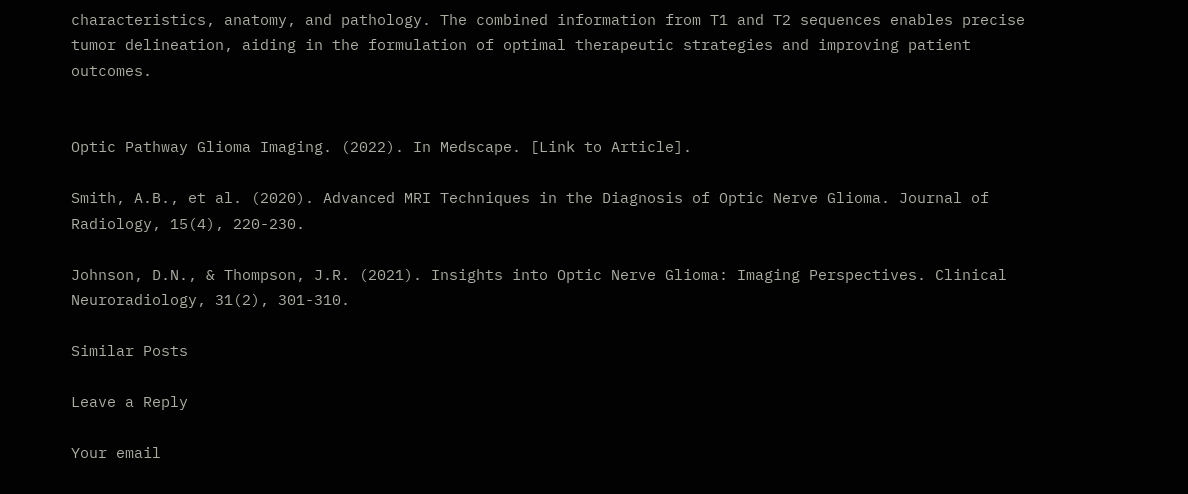characteristics, anatomy, and pathology. The combined information from T1 and T2 sequences enables precise tumor delineation, aiding in the formulation of optimal therapeutic strategies and improving patient outcomes.


Optic Pathway Glioma Imaging. (2022). In Medscape. [Link to Article].

Smith, A.B., et al. (2020). Advanced MRI Techniques in the Diagnosis of Optic Nerve Glioma. Journal of Radiology, 15(4), 220-230.

Johnson, D.N., & Thompson, J.R. (2021). Insights into Optic Nerve Glioma: Imaging Perspectives. Clinical Neuroradiology, 31(2), 301-310.

Similar Posts

Leave a Reply

Your email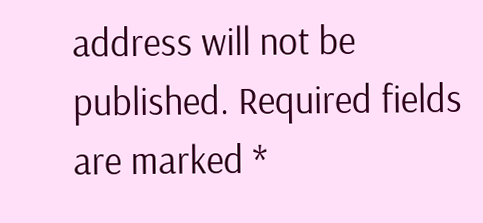address will not be published. Required fields are marked *